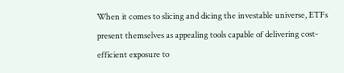When it comes to slicing and dicing the investable universe, ETFs present themselves as appealing tools capable of delivering cost-efficient exposure to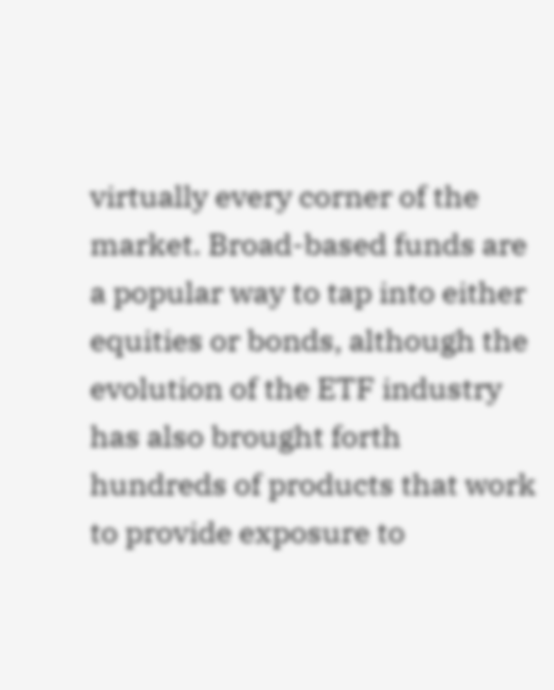virtually every corner of the market. Broad-based funds are a popular way to tap into either equities or bonds, although the evolution of the ETF industry has also brought forth hundreds of products that work to provide exposure to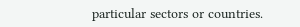particular sectors or countries.